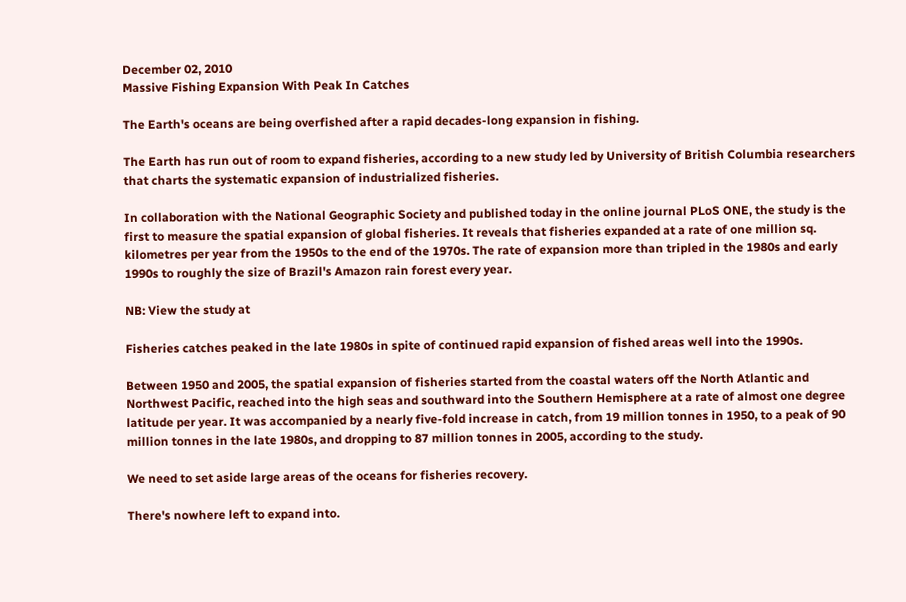December 02, 2010
Massive Fishing Expansion With Peak In Catches

The Earth's oceans are being overfished after a rapid decades-long expansion in fishing.

The Earth has run out of room to expand fisheries, according to a new study led by University of British Columbia researchers that charts the systematic expansion of industrialized fisheries.

In collaboration with the National Geographic Society and published today in the online journal PLoS ONE, the study is the first to measure the spatial expansion of global fisheries. It reveals that fisheries expanded at a rate of one million sq. kilometres per year from the 1950s to the end of the 1970s. The rate of expansion more than tripled in the 1980s and early 1990s to roughly the size of Brazil's Amazon rain forest every year.

NB: View the study at

Fisheries catches peaked in the late 1980s in spite of continued rapid expansion of fished areas well into the 1990s.

Between 1950 and 2005, the spatial expansion of fisheries started from the coastal waters off the North Atlantic and Northwest Pacific, reached into the high seas and southward into the Southern Hemisphere at a rate of almost one degree latitude per year. It was accompanied by a nearly five-fold increase in catch, from 19 million tonnes in 1950, to a peak of 90 million tonnes in the late 1980s, and dropping to 87 million tonnes in 2005, according to the study.

We need to set aside large areas of the oceans for fisheries recovery.

There's nowhere left to expand into.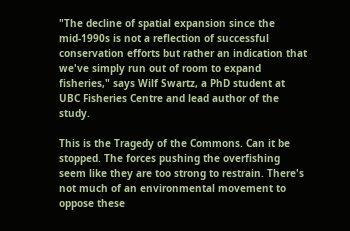"The decline of spatial expansion since the mid-1990s is not a reflection of successful conservation efforts but rather an indication that we've simply run out of room to expand fisheries," says Wilf Swartz, a PhD student at UBC Fisheries Centre and lead author of the study.

This is the Tragedy of the Commons. Can it be stopped. The forces pushing the overfishing seem like they are too strong to restrain. There's not much of an environmental movement to oppose these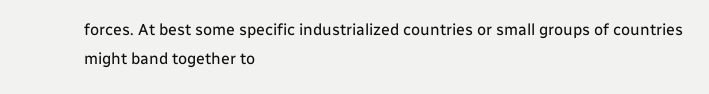forces. At best some specific industrialized countries or small groups of countries might band together to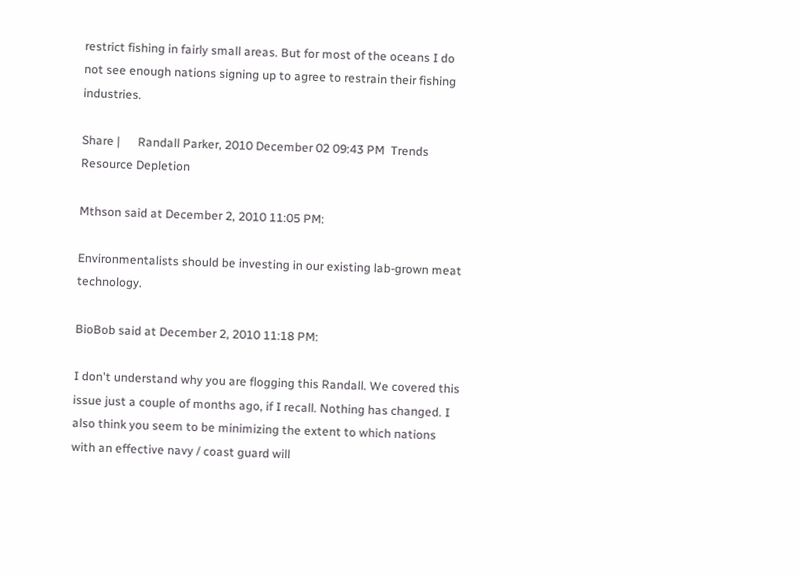restrict fishing in fairly small areas. But for most of the oceans I do not see enough nations signing up to agree to restrain their fishing industries.

Share |      Randall Parker, 2010 December 02 09:43 PM  Trends Resource Depletion

Mthson said at December 2, 2010 11:05 PM:

Environmentalists should be investing in our existing lab-grown meat technology.

BioBob said at December 2, 2010 11:18 PM:

I don't understand why you are flogging this Randall. We covered this issue just a couple of months ago, if I recall. Nothing has changed. I also think you seem to be minimizing the extent to which nations with an effective navy / coast guard will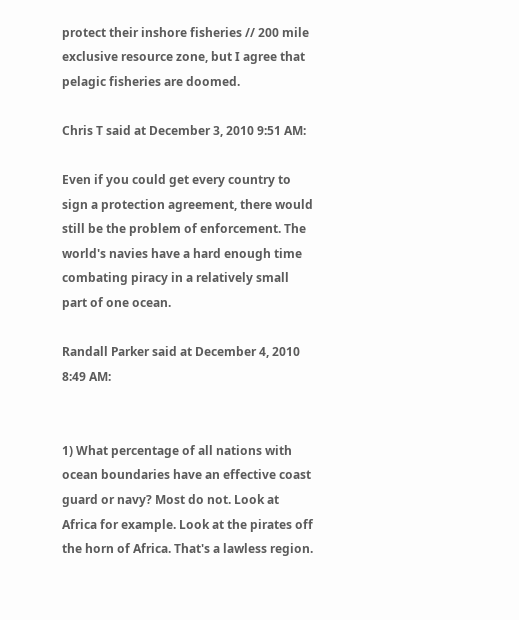protect their inshore fisheries // 200 mile exclusive resource zone, but I agree that pelagic fisheries are doomed.

Chris T said at December 3, 2010 9:51 AM:

Even if you could get every country to sign a protection agreement, there would still be the problem of enforcement. The world's navies have a hard enough time combating piracy in a relatively small part of one ocean.

Randall Parker said at December 4, 2010 8:49 AM:


1) What percentage of all nations with ocean boundaries have an effective coast guard or navy? Most do not. Look at Africa for example. Look at the pirates off the horn of Africa. That's a lawless region.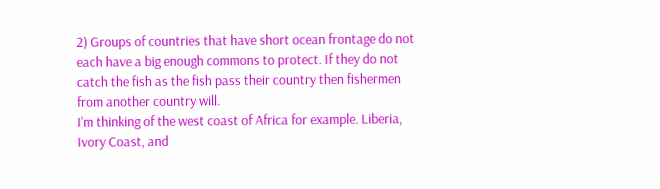2) Groups of countries that have short ocean frontage do not each have a big enough commons to protect. If they do not catch the fish as the fish pass their country then fishermen from another country will.
I'm thinking of the west coast of Africa for example. Liberia, Ivory Coast, and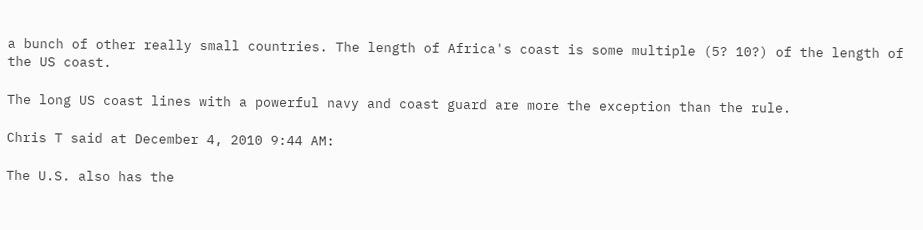a bunch of other really small countries. The length of Africa's coast is some multiple (5? 10?) of the length of the US coast.

The long US coast lines with a powerful navy and coast guard are more the exception than the rule.

Chris T said at December 4, 2010 9:44 AM:

The U.S. also has the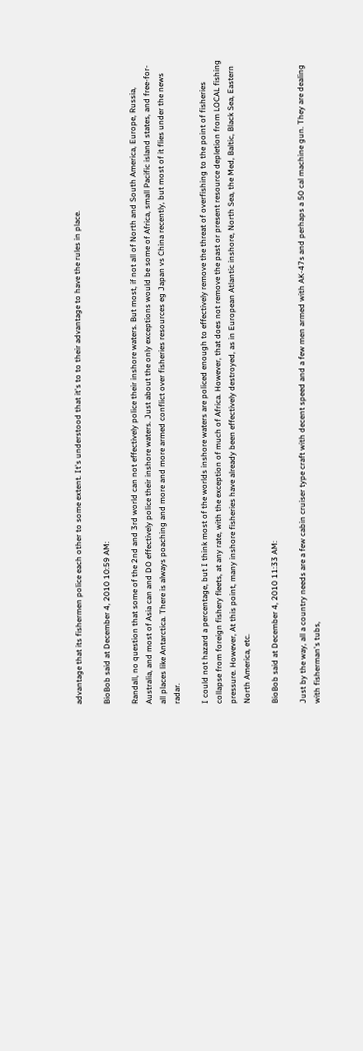advantage that its fishermen police each other to some extent. It's understood that it's to to their advantage to have the rules in place.

BioBob said at December 4, 2010 10:59 AM:

Randall, no question that some of the 2nd and 3rd world can not effectively police their inshore waters. But most, if not all of North and South America, Europe, Russia, Australia, and most of Asia can and DO effectively police their inshore waters. Just about the only exceptions would be some of Africa, small Pacific island states, and free-for-all places like Antarctica. There is always poaching and more and more armed conflict over fisheries resources eg Japan vs China recently, but most of it flies under the news radar.

I could not hazard a percentage, but I think most of the worlds inshore waters are policed enough to effectively remove the threat of overfishing to the point of fisheries collapse from foreign fishery fleets, at any rate, with the exception of much of Africa. However, that does not remove the past or present resource depletion from LOCAL fishing pressure. However, At this point, many inshore fisheries have already been effectively destroyed, as in European Atlantic inshore, North Sea, the Med, Baltic, Black Sea, Eastern North America, etc.

BioBob said at December 4, 2010 11:33 AM:

Just by the way, all a country needs are a few cabin cruiser type craft with decent speed and a few men armed with AK-47s and perhaps a 50 cal machine gun. They are dealing with fisherman's tubs,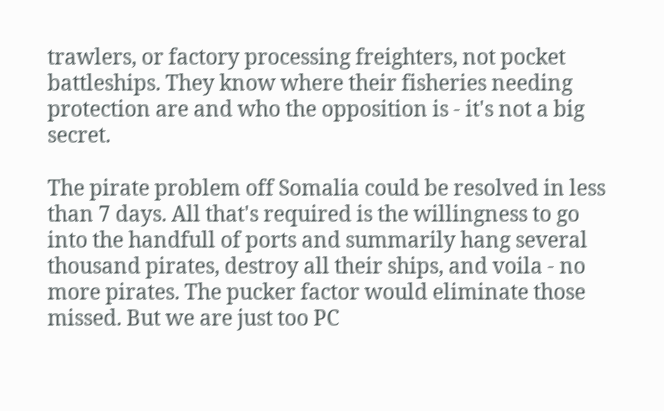trawlers, or factory processing freighters, not pocket battleships. They know where their fisheries needing protection are and who the opposition is - it's not a big secret.

The pirate problem off Somalia could be resolved in less than 7 days. All that's required is the willingness to go into the handfull of ports and summarily hang several thousand pirates, destroy all their ships, and voila - no more pirates. The pucker factor would eliminate those missed. But we are just too PC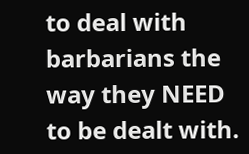to deal with barbarians the way they NEED to be dealt with.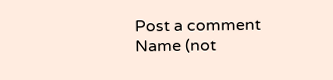Post a comment
Name (not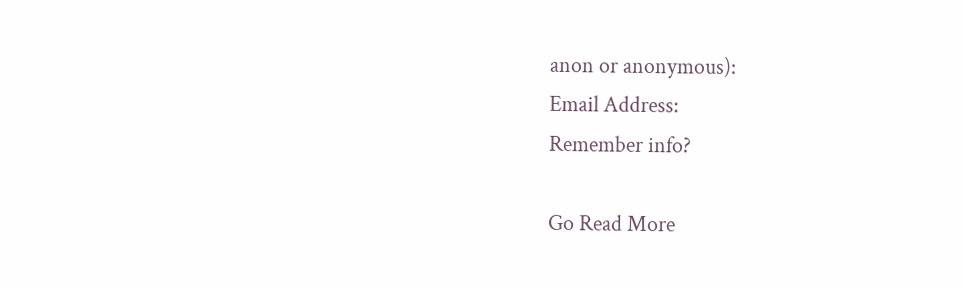anon or anonymous):
Email Address:
Remember info?

Go Read More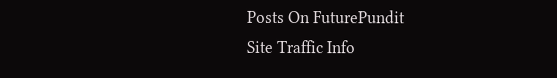Posts On FuturePundit
Site Traffic Info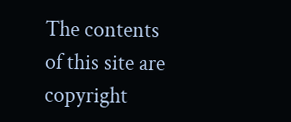The contents of this site are copyright